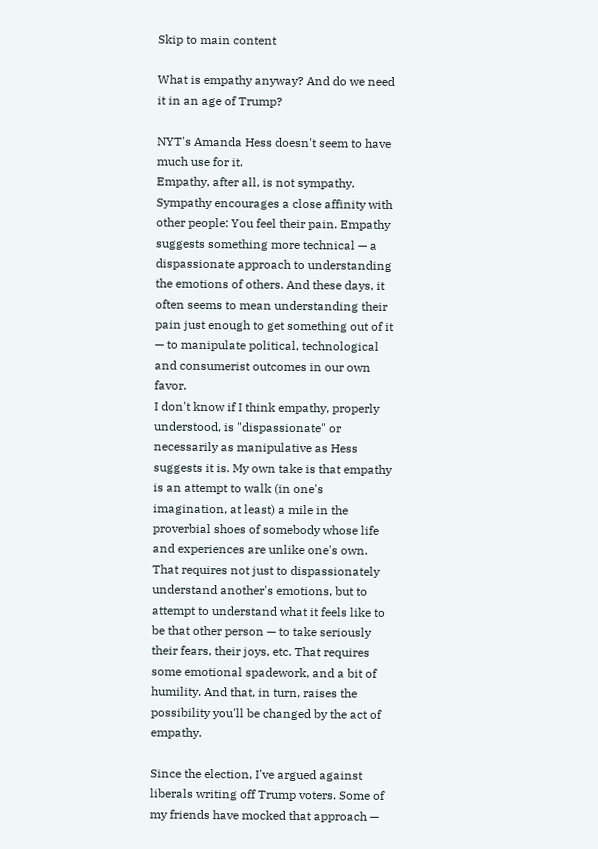Skip to main content

What is empathy anyway? And do we need it in an age of Trump?

NYT's Amanda Hess doesn't seem to have much use for it.
Empathy, after all, is not sympathy. Sympathy encourages a close affinity with other people: You feel their pain. Empathy suggests something more technical — a dispassionate approach to understanding the emotions of others. And these days, it often seems to mean understanding their pain just enough to get something out of it — to manipulate political, technological and consumerist outcomes in our own favor.
I don't know if I think empathy, properly understood, is "dispassionate" or necessarily as manipulative as Hess suggests it is. My own take is that empathy is an attempt to walk (in one's imagination, at least) a mile in the proverbial shoes of somebody whose life and experiences are unlike one's own. That requires not just to dispassionately understand another's emotions, but to attempt to understand what it feels like to be that other person — to take seriously their fears, their joys, etc. That requires some emotional spadework, and a bit of humility. And that, in turn, raises the possibility you'll be changed by the act of empathy.

Since the election, I've argued against liberals writing off Trump voters. Some of my friends have mocked that approach —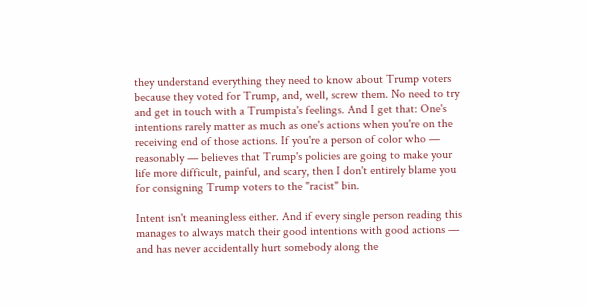they understand everything they need to know about Trump voters because they voted for Trump, and, well, screw them. No need to try and get in touch with a Trumpista's feelings. And I get that: One's intentions rarely matter as much as one's actions when you're on the receiving end of those actions. If you're a person of color who — reasonably — believes that Trump's policies are going to make your life more difficult, painful, and scary, then I don't entirely blame you for consigning Trump voters to the "racist" bin.

Intent isn't meaningless either. And if every single person reading this manages to always match their good intentions with good actions — and has never accidentally hurt somebody along the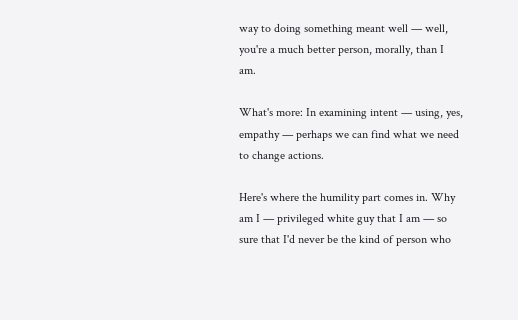way to doing something meant well — well, you're a much better person, morally, than I am.

What's more: In examining intent — using, yes, empathy — perhaps we can find what we need to change actions.

Here's where the humility part comes in. Why am I — privileged white guy that I am — so sure that I'd never be the kind of person who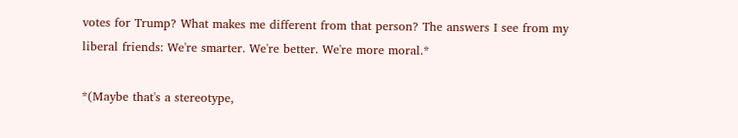votes for Trump? What makes me different from that person? The answers I see from my liberal friends: We're smarter. We're better. We're more moral.*

*(Maybe that's a stereotype,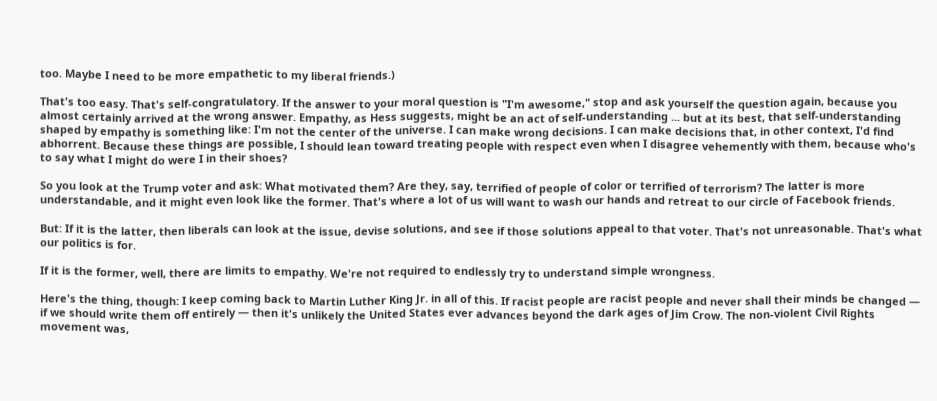too. Maybe I need to be more empathetic to my liberal friends.)

That's too easy. That's self-congratulatory. If the answer to your moral question is "I'm awesome," stop and ask yourself the question again, because you almost certainly arrived at the wrong answer. Empathy, as Hess suggests, might be an act of self-understanding ... but at its best, that self-understanding shaped by empathy is something like: I'm not the center of the universe. I can make wrong decisions. I can make decisions that, in other context, I'd find abhorrent. Because these things are possible, I should lean toward treating people with respect even when I disagree vehemently with them, because who's to say what I might do were I in their shoes?

So you look at the Trump voter and ask: What motivated them? Are they, say, terrified of people of color or terrified of terrorism? The latter is more understandable, and it might even look like the former. That's where a lot of us will want to wash our hands and retreat to our circle of Facebook friends.

But: If it is the latter, then liberals can look at the issue, devise solutions, and see if those solutions appeal to that voter. That's not unreasonable. That's what our politics is for.

If it is the former, well, there are limits to empathy. We're not required to endlessly try to understand simple wrongness.

Here's the thing, though: I keep coming back to Martin Luther King Jr. in all of this. If racist people are racist people and never shall their minds be changed — if we should write them off entirely — then it's unlikely the United States ever advances beyond the dark ages of Jim Crow. The non-violent Civil Rights movement was,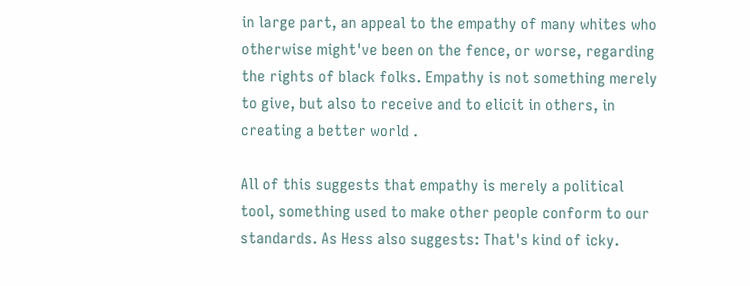in large part, an appeal to the empathy of many whites who otherwise might've been on the fence, or worse, regarding the rights of black folks. Empathy is not something merely to give, but also to receive and to elicit in others, in creating a better world .

All of this suggests that empathy is merely a political tool, something used to make other people conform to our standards. As Hess also suggests: That's kind of icky.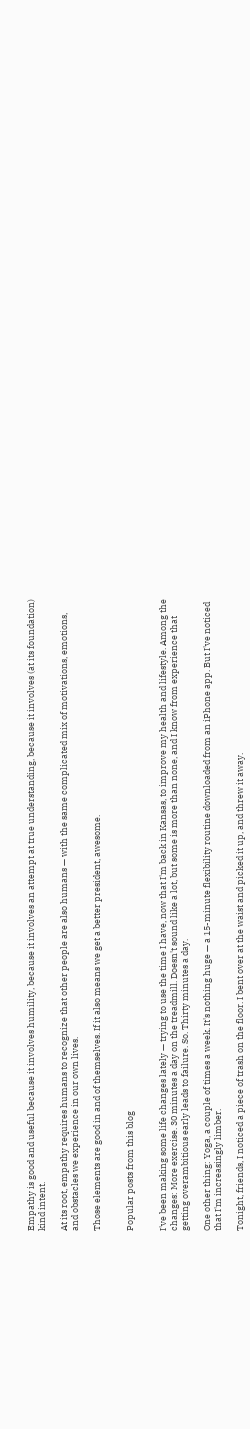Empathy is good and useful because it involves humility, because it involves an attempt at true understanding, because it involves (at its foundation) kind intent.

At its root, empathy requires humans to recognize that other people are also humans — with the same complicated mix of motivations, emotions, and obstacles we experience in our own lives.

Those elements are good in and of themselves. If it also means we get a better president, awesome.


Popular posts from this blog


I've been making some life changes lately — trying to use the time I have, now that I'm back in Kansas, to improve my health and lifestyle. Among the changes: More exercise. 30 minutes a day on the treadmill. Doesn't sound like a lot, but some is more than none, and I know from experience that getting overambitious early leads to failure. So. Thirty minutes a day.

One other thing: Yoga, a couple of times a week. It's nothing huge — a 15-minute flexibility routine downloaded from an iPhone app. But I've noticed that I'm increasingly limber.

Tonight, friends, I noticed a piece of trash on the floor. I bent over at the waist and picked it up, and threw it away.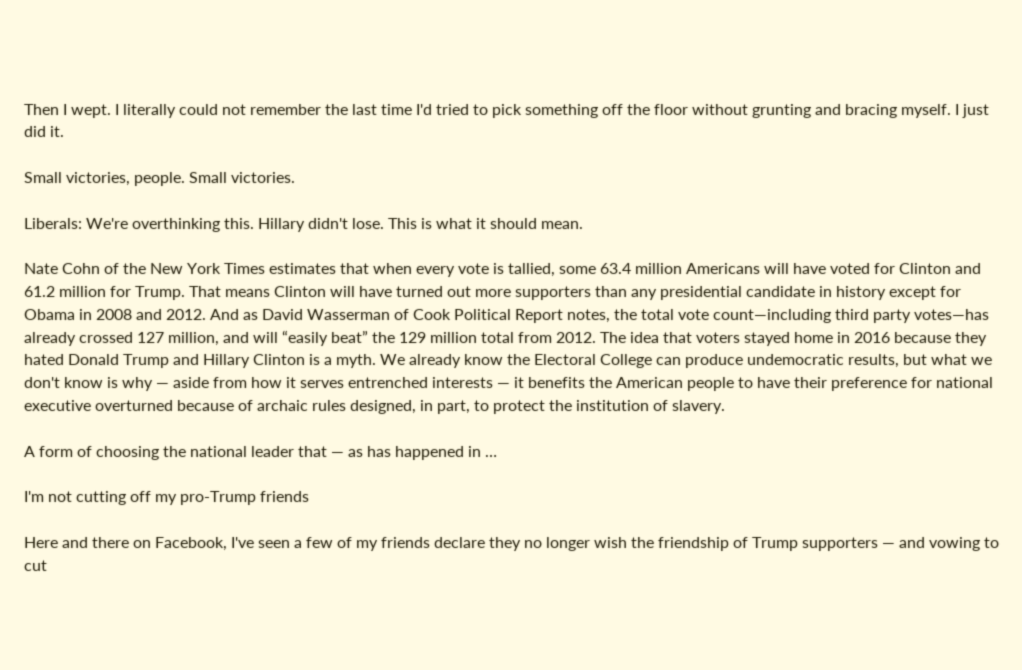Then I wept. I literally could not remember the last time I'd tried to pick something off the floor without grunting and bracing myself. I just did it.

Small victories, people. Small victories.

Liberals: We're overthinking this. Hillary didn't lose. This is what it should mean.

Nate Cohn of the New York Times estimates that when every vote is tallied, some 63.4 million Americans will have voted for Clinton and 61.2 million for Trump. That means Clinton will have turned out more supporters than any presidential candidate in history except for Obama in 2008 and 2012. And as David Wasserman of Cook Political Report notes, the total vote count—including third party votes—has already crossed 127 million, and will “easily beat” the 129 million total from 2012. The idea that voters stayed home in 2016 because they hated Donald Trump and Hillary Clinton is a myth. We already know the Electoral College can produce undemocratic results, but what we don't know is why — aside from how it serves entrenched interests — it benefits the American people to have their preference for national executive overturned because of archaic rules designed, in part, to protect the institution of slavery.

A form of choosing the national leader that — as has happened in …

I'm not cutting off my pro-Trump friends

Here and there on Facebook, I've seen a few of my friends declare they no longer wish the friendship of Trump supporters — and vowing to cut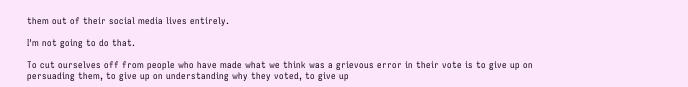them out of their social media lives entirely.

I'm not going to do that.

To cut ourselves off from people who have made what we think was a grievous error in their vote is to give up on persuading them, to give up on understanding why they voted, to give up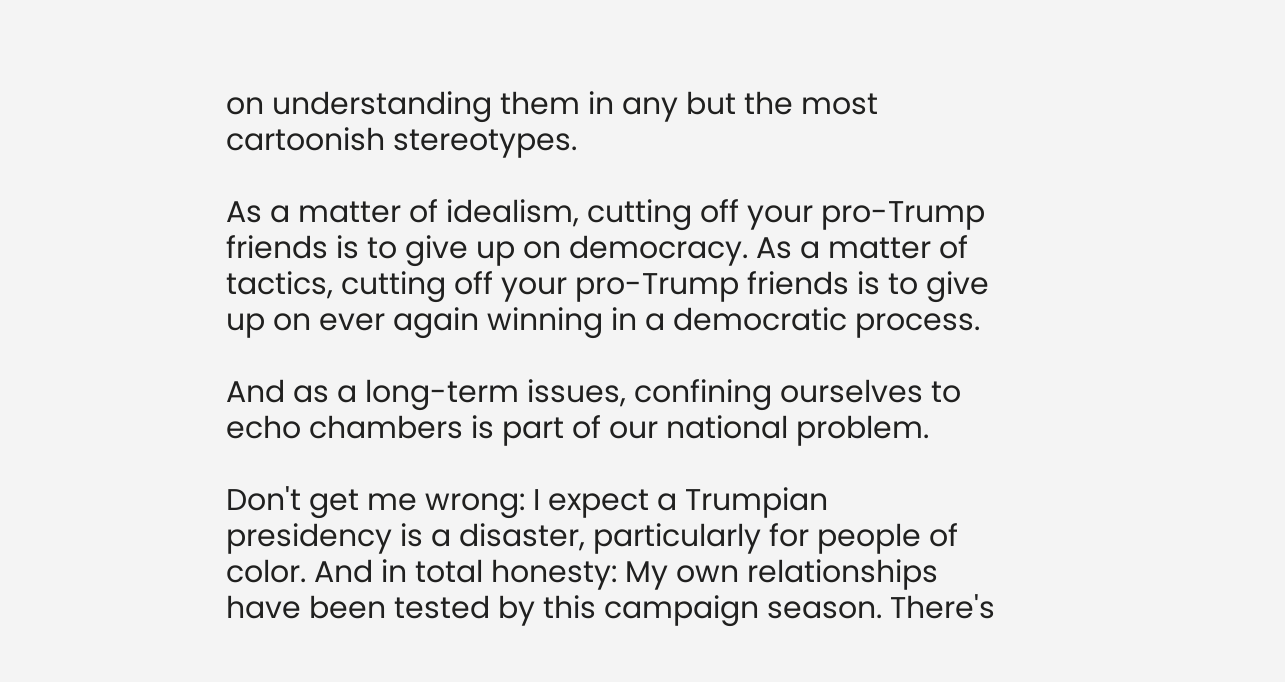on understanding them in any but the most cartoonish stereotypes.

As a matter of idealism, cutting off your pro-Trump friends is to give up on democracy. As a matter of tactics, cutting off your pro-Trump friends is to give up on ever again winning in a democratic process.

And as a long-term issues, confining ourselves to echo chambers is part of our national problem.

Don't get me wrong: I expect a Trumpian presidency is a disaster, particularly for people of color. And in total honesty: My own relationships have been tested by this campaign season. There's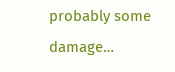probably some damage…